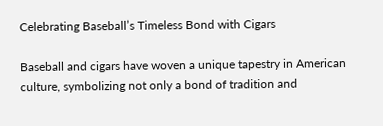Celebrating Baseball’s Timeless Bond with Cigars

Baseball and cigars have woven a unique tapestry in American culture, symbolizing not only a bond of tradition and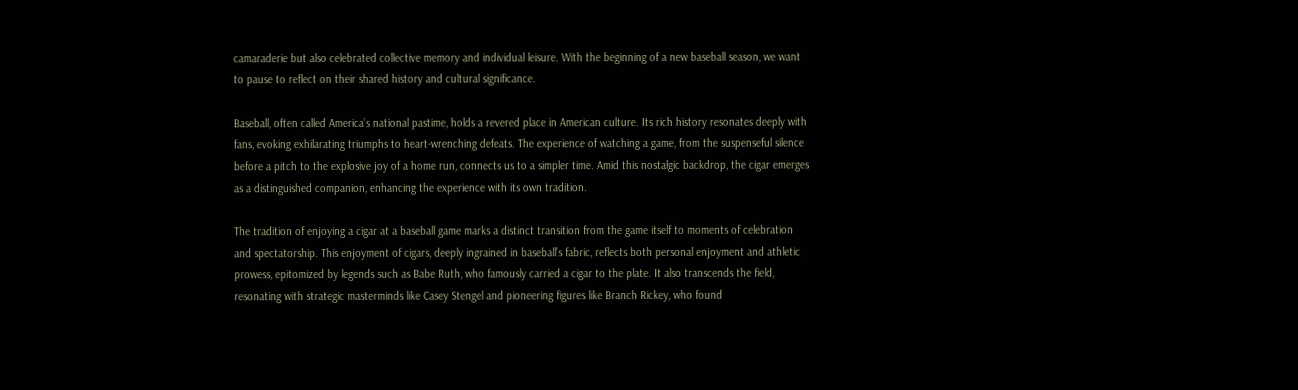camaraderie but also celebrated collective memory and individual leisure. With the beginning of a new baseball season, we want to pause to reflect on their shared history and cultural significance.

Baseball, often called America’s national pastime, holds a revered place in American culture. Its rich history resonates deeply with fans, evoking exhilarating triumphs to heart-wrenching defeats. The experience of watching a game, from the suspenseful silence before a pitch to the explosive joy of a home run, connects us to a simpler time. Amid this nostalgic backdrop, the cigar emerges as a distinguished companion, enhancing the experience with its own tradition.

The tradition of enjoying a cigar at a baseball game marks a distinct transition from the game itself to moments of celebration and spectatorship. This enjoyment of cigars, deeply ingrained in baseball’s fabric, reflects both personal enjoyment and athletic prowess, epitomized by legends such as Babe Ruth, who famously carried a cigar to the plate. It also transcends the field, resonating with strategic masterminds like Casey Stengel and pioneering figures like Branch Rickey, who found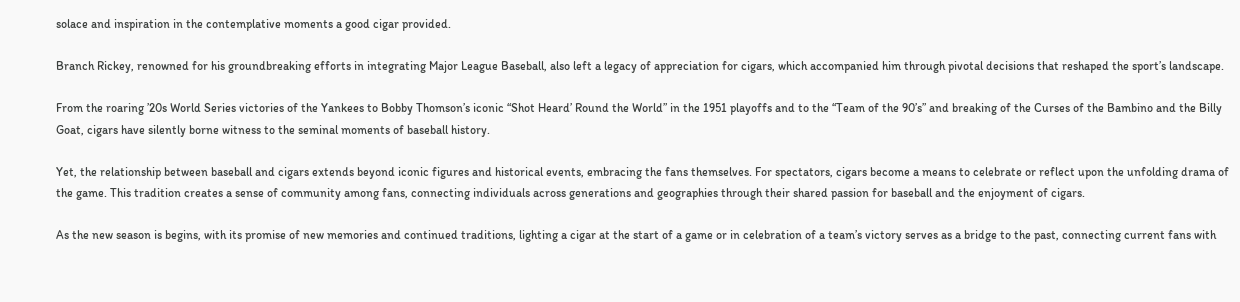solace and inspiration in the contemplative moments a good cigar provided.

Branch Rickey, renowned for his groundbreaking efforts in integrating Major League Baseball, also left a legacy of appreciation for cigars, which accompanied him through pivotal decisions that reshaped the sport’s landscape.

From the roaring ’20s World Series victories of the Yankees to Bobby Thomson’s iconic “Shot Heard’ Round the World” in the 1951 playoffs and to the “Team of the 90’s” and breaking of the Curses of the Bambino and the Billy Goat, cigars have silently borne witness to the seminal moments of baseball history.

Yet, the relationship between baseball and cigars extends beyond iconic figures and historical events, embracing the fans themselves. For spectators, cigars become a means to celebrate or reflect upon the unfolding drama of the game. This tradition creates a sense of community among fans, connecting individuals across generations and geographies through their shared passion for baseball and the enjoyment of cigars.

As the new season is begins, with its promise of new memories and continued traditions, lighting a cigar at the start of a game or in celebration of a team’s victory serves as a bridge to the past, connecting current fans with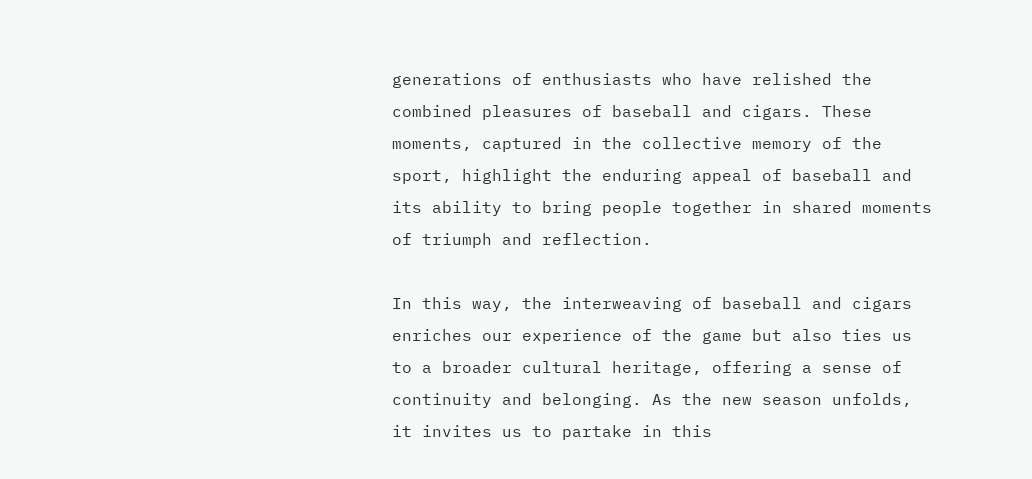generations of enthusiasts who have relished the combined pleasures of baseball and cigars. These moments, captured in the collective memory of the sport, highlight the enduring appeal of baseball and its ability to bring people together in shared moments of triumph and reflection.

In this way, the interweaving of baseball and cigars enriches our experience of the game but also ties us to a broader cultural heritage, offering a sense of continuity and belonging. As the new season unfolds, it invites us to partake in this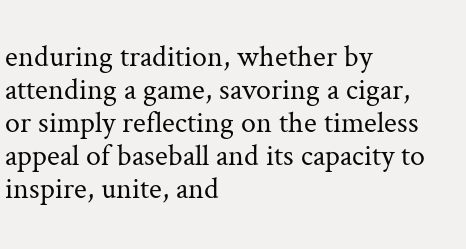enduring tradition, whether by attending a game, savoring a cigar, or simply reflecting on the timeless appeal of baseball and its capacity to inspire, unite, and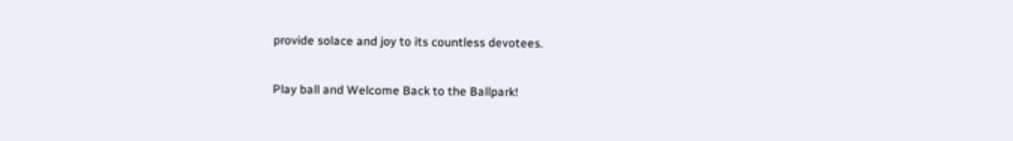provide solace and joy to its countless devotees.

Play ball and Welcome Back to the Ballpark!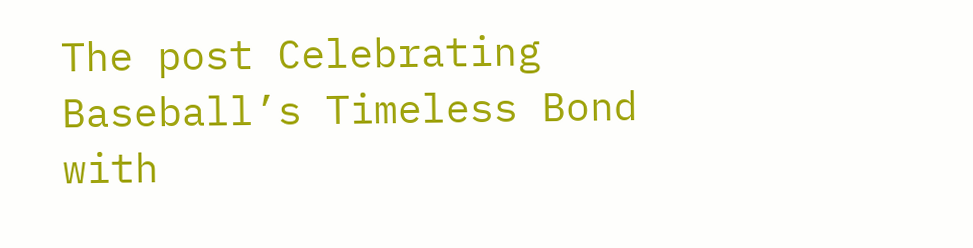The post Celebrating Baseball’s Timeless Bond with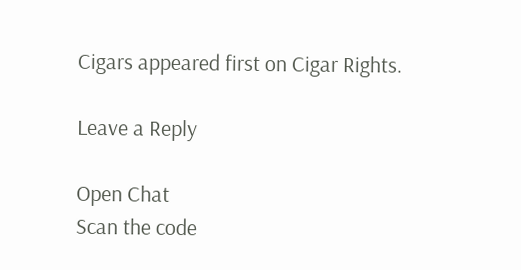Cigars appeared first on Cigar Rights.

Leave a Reply

Open Chat
Scan the code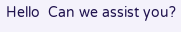Hello  Can we assist you?